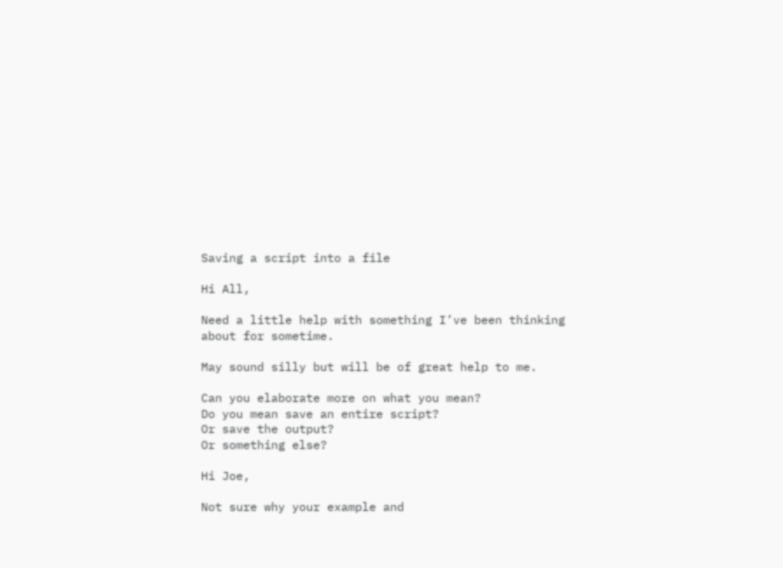Saving a script into a file

Hi All,

Need a little help with something I’ve been thinking about for sometime.

May sound silly but will be of great help to me.

Can you elaborate more on what you mean?
Do you mean save an entire script?
Or save the output?
Or something else?

Hi Joe,

Not sure why your example and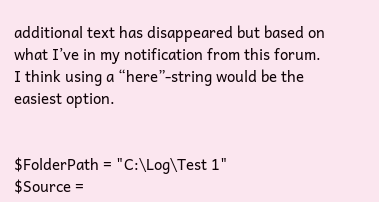additional text has disappeared but based on what I’ve in my notification from this forum. I think using a “here”-string would be the easiest option.


$FolderPath = "C:\Log\Test 1"
$Source =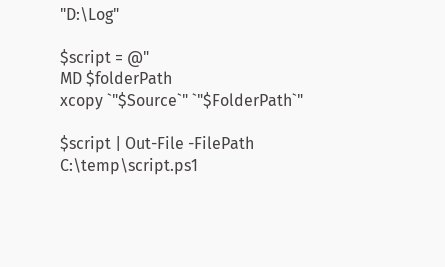"D:\Log"

$script = @"
MD $folderPath
xcopy `"$Source`" `"$FolderPath`"

$script | Out-File -FilePath C:\temp\script.ps1